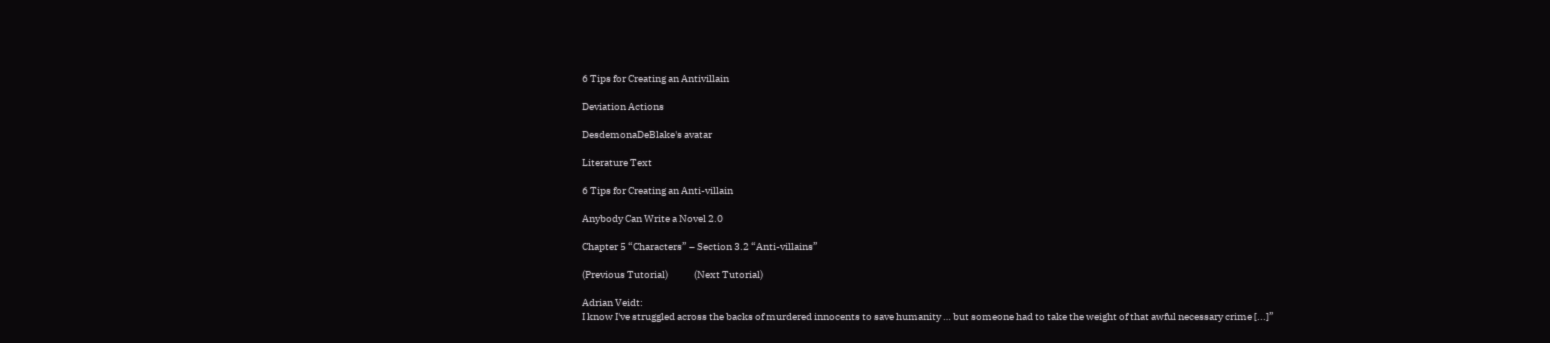6 Tips for Creating an Antivillain

Deviation Actions

DesdemonaDeBlake's avatar

Literature Text

6 Tips for Creating an Anti-villain

Anybody Can Write a Novel 2.0

Chapter 5 “Characters” – Section 3.2 “Anti-villains”

(Previous Tutorial)             (Next Tutorial)

Adrian Veidt:
I know I've struggled across the backs of murdered innocents to save humanity … but someone had to take the weight of that awful necessary crime [...]”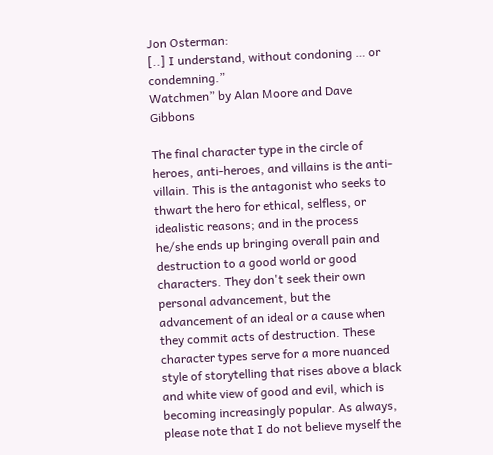Jon Osterman:
[..] I understand, without condoning … or condemning.”
Watchmen” by Alan Moore and Dave Gibbons

The final character type in the circle of heroes, anti-heroes, and villains is the anti-villain. This is the antagonist who seeks to thwart the hero for ethical, selfless, or idealistic reasons; and in the process he/she ends up bringing overall pain and destruction to a good world or good characters. They don't seek their own personal advancement, but the advancement of an ideal or a cause when they commit acts of destruction. These character types serve for a more nuanced style of storytelling that rises above a black and white view of good and evil, which is becoming increasingly popular. As always, please note that I do not believe myself the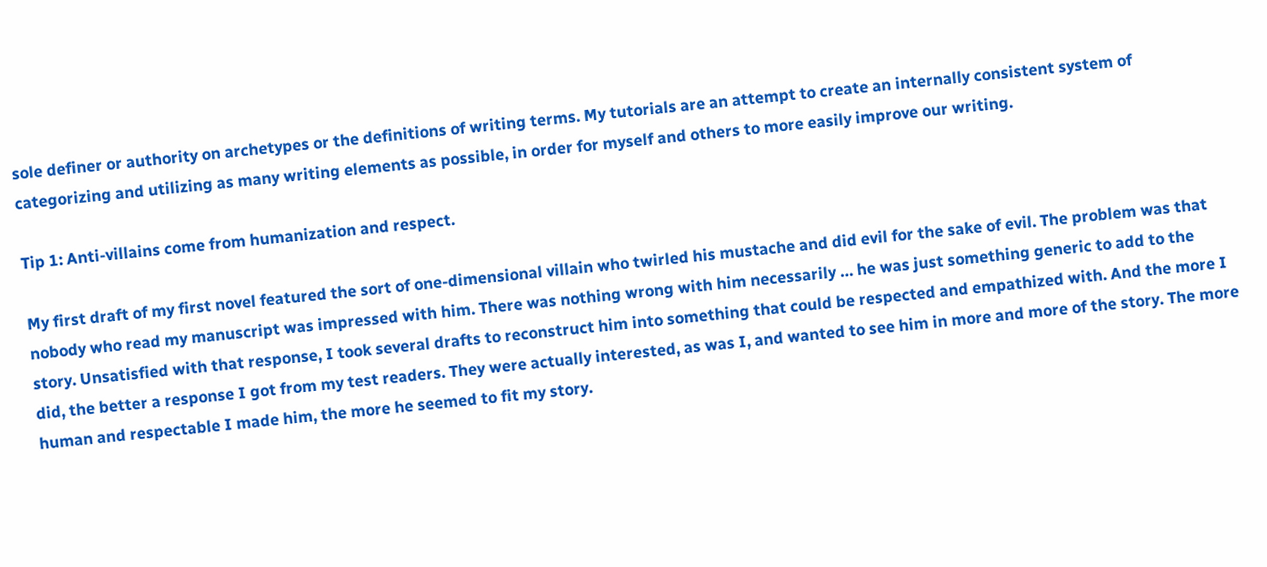sole definer or authority on archetypes or the definitions of writing terms. My tutorials are an attempt to create an internally consistent system of categorizing and utilizing as many writing elements as possible, in order for myself and others to more easily improve our writing.

Tip 1: Anti-villains come from humanization and respect.

My first draft of my first novel featured the sort of one-dimensional villain who twirled his mustache and did evil for the sake of evil. The problem was that nobody who read my manuscript was impressed with him. There was nothing wrong with him necessarily … he was just something generic to add to the story. Unsatisfied with that response, I took several drafts to reconstruct him into something that could be respected and empathized with. And the more I did, the better a response I got from my test readers. They were actually interested, as was I, and wanted to see him in more and more of the story. The more human and respectable I made him, the more he seemed to fit my story.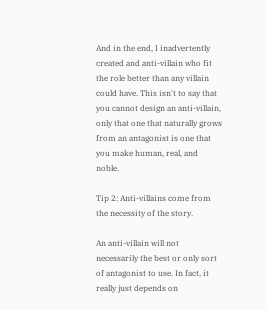And in the end, I inadvertently created and anti-villain who fit the role better than any villain could have. This isn't to say that you cannot design an anti-villain, only that one that naturally grows from an antagonist is one that you make human, real, and noble.

Tip 2: Anti-villains come from the necessity of the story.

An anti-villain will not necessarily the best or only sort of antagonist to use. In fact, it really just depends on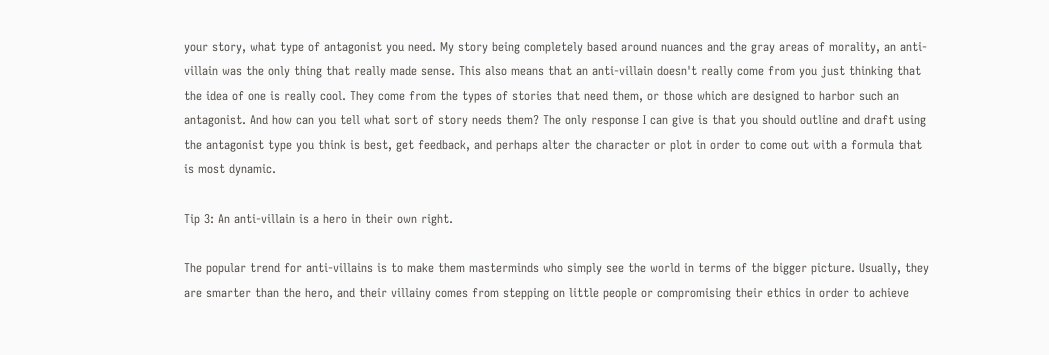your story, what type of antagonist you need. My story being completely based around nuances and the gray areas of morality, an anti-villain was the only thing that really made sense. This also means that an anti-villain doesn't really come from you just thinking that the idea of one is really cool. They come from the types of stories that need them, or those which are designed to harbor such an antagonist. And how can you tell what sort of story needs them? The only response I can give is that you should outline and draft using the antagonist type you think is best, get feedback, and perhaps alter the character or plot in order to come out with a formula that is most dynamic.

Tip 3: An anti-villain is a hero in their own right.

The popular trend for anti-villains is to make them masterminds who simply see the world in terms of the bigger picture. Usually, they are smarter than the hero, and their villainy comes from stepping on little people or compromising their ethics in order to achieve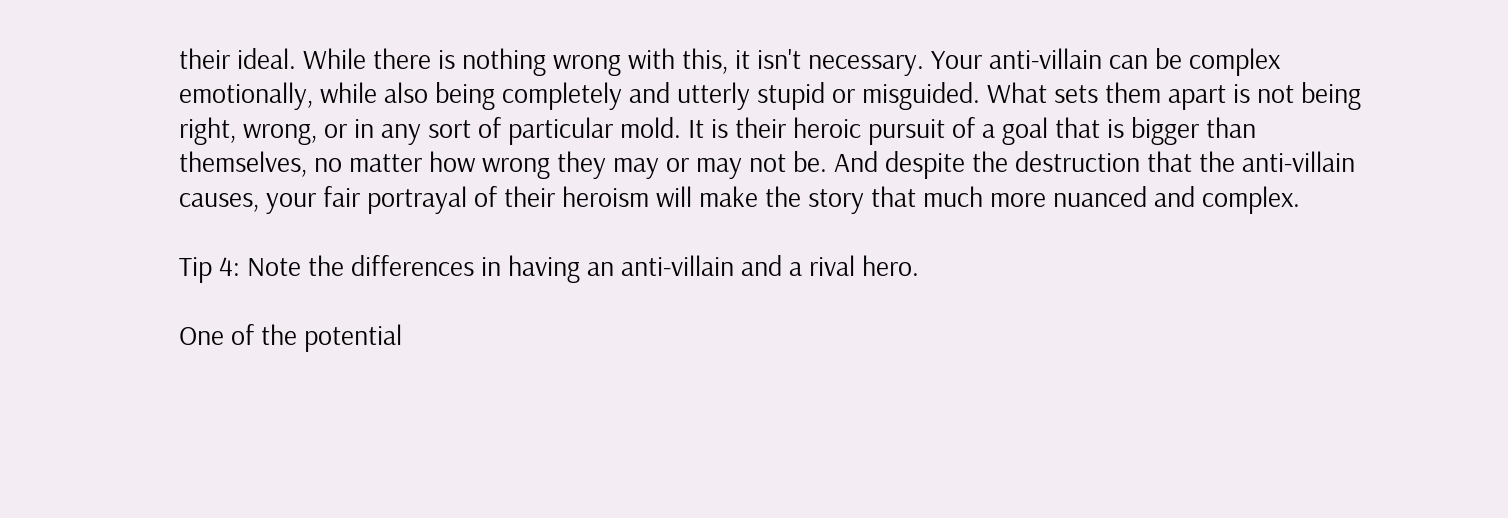their ideal. While there is nothing wrong with this, it isn't necessary. Your anti-villain can be complex emotionally, while also being completely and utterly stupid or misguided. What sets them apart is not being right, wrong, or in any sort of particular mold. It is their heroic pursuit of a goal that is bigger than themselves, no matter how wrong they may or may not be. And despite the destruction that the anti-villain causes, your fair portrayal of their heroism will make the story that much more nuanced and complex.

Tip 4: Note the differences in having an anti-villain and a rival hero.

One of the potential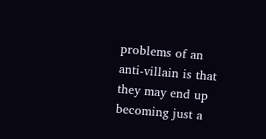problems of an anti-villain is that they may end up becoming just a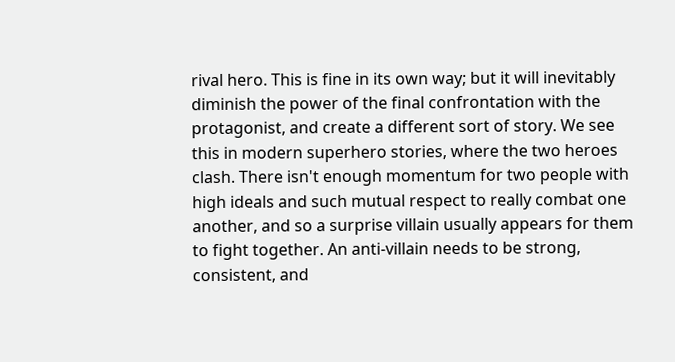rival hero. This is fine in its own way; but it will inevitably diminish the power of the final confrontation with the protagonist, and create a different sort of story. We see this in modern superhero stories, where the two heroes clash. There isn't enough momentum for two people with high ideals and such mutual respect to really combat one another, and so a surprise villain usually appears for them to fight together. An anti-villain needs to be strong, consistent, and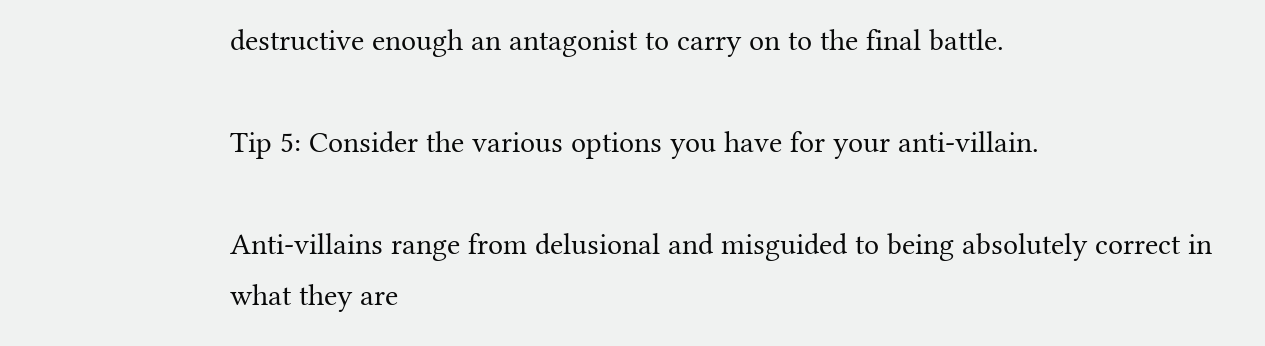destructive enough an antagonist to carry on to the final battle.

Tip 5: Consider the various options you have for your anti-villain.

Anti-villains range from delusional and misguided to being absolutely correct in what they are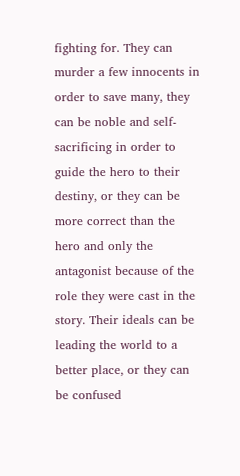fighting for. They can murder a few innocents in order to save many, they can be noble and self-sacrificing in order to guide the hero to their destiny, or they can be more correct than the hero and only the antagonist because of the role they were cast in the story. Their ideals can be leading the world to a better place, or they can be confused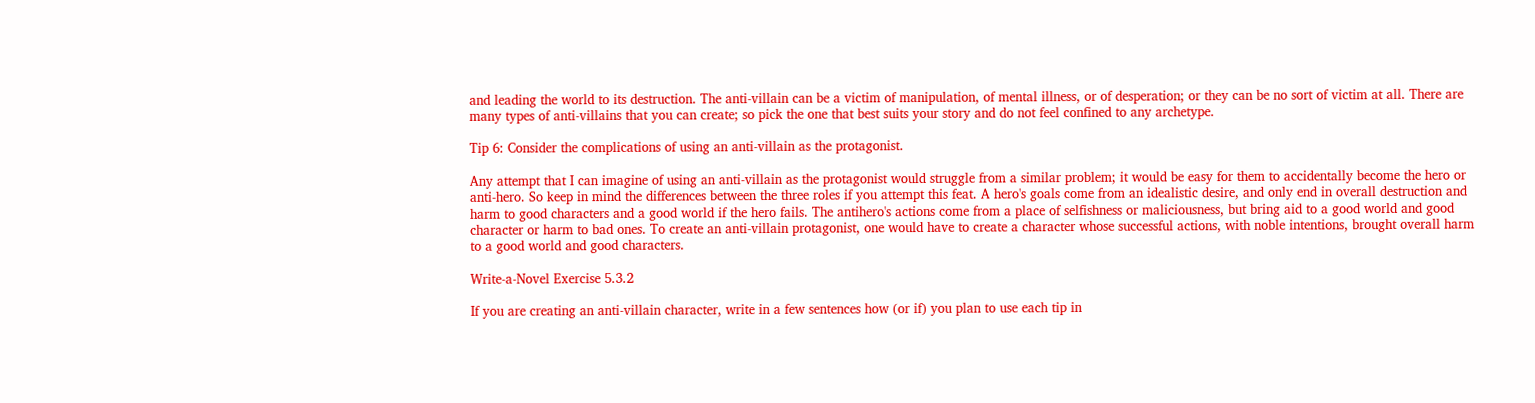and leading the world to its destruction. The anti-villain can be a victim of manipulation, of mental illness, or of desperation; or they can be no sort of victim at all. There are many types of anti-villains that you can create; so pick the one that best suits your story and do not feel confined to any archetype.

Tip 6: Consider the complications of using an anti-villain as the protagonist.

Any attempt that I can imagine of using an anti-villain as the protagonist would struggle from a similar problem; it would be easy for them to accidentally become the hero or anti-hero. So keep in mind the differences between the three roles if you attempt this feat. A hero's goals come from an idealistic desire, and only end in overall destruction and harm to good characters and a good world if the hero fails. The antihero's actions come from a place of selfishness or maliciousness, but bring aid to a good world and good character or harm to bad ones. To create an anti-villain protagonist, one would have to create a character whose successful actions, with noble intentions, brought overall harm to a good world and good characters.

Write-a-Novel Exercise 5.3.2

If you are creating an anti-villain character, write in a few sentences how (or if) you plan to use each tip in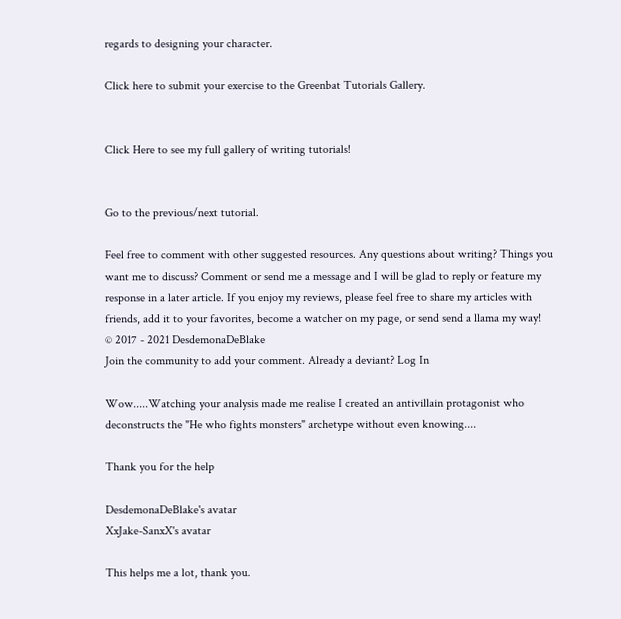regards to designing your character.

Click here to submit your exercise to the Greenbat Tutorials Gallery.


Click Here to see my full gallery of writing tutorials!


Go to the previous/next tutorial.

Feel free to comment with other suggested resources. Any questions about writing? Things you want me to discuss? Comment or send me a message and I will be glad to reply or feature my response in a later article. If you enjoy my reviews, please feel free to share my articles with friends, add it to your favorites, become a watcher on my page, or send send a llama my way!
© 2017 - 2021 DesdemonaDeBlake
Join the community to add your comment. Already a deviant? Log In

Wow.....Watching your analysis made me realise I created an antivillain protagonist who deconstructs the "He who fights monsters" archetype without even knowing....

Thank you for the help

DesdemonaDeBlake's avatar
XxJake-SanxX's avatar

This helps me a lot, thank you.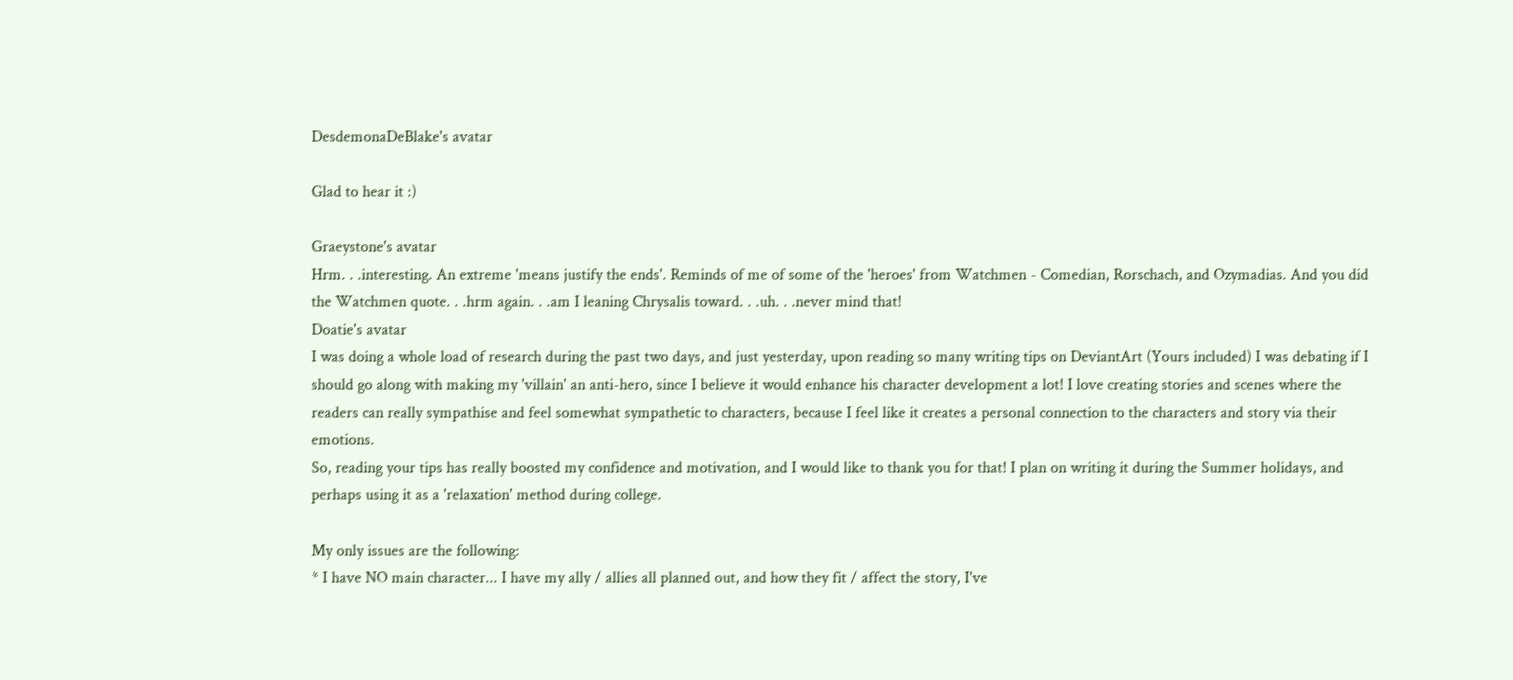DesdemonaDeBlake's avatar

Glad to hear it :)

Graeystone's avatar
Hrm. . .interesting. An extreme 'means justify the ends'. Reminds of me of some of the 'heroes' from Watchmen - Comedian, Rorschach, and Ozymadias. And you did the Watchmen quote. . .hrm again. . .am I leaning Chrysalis toward. . .uh. . .never mind that!
Doatie's avatar
I was doing a whole load of research during the past two days, and just yesterday, upon reading so many writing tips on DeviantArt (Yours included) I was debating if I should go along with making my 'villain' an anti-hero, since I believe it would enhance his character development a lot! I love creating stories and scenes where the readers can really sympathise and feel somewhat sympathetic to characters, because I feel like it creates a personal connection to the characters and story via their emotions.
So, reading your tips has really boosted my confidence and motivation, and I would like to thank you for that! I plan on writing it during the Summer holidays, and perhaps using it as a 'relaxation' method during college.

My only issues are the following:
* I have NO main character... I have my ally / allies all planned out, and how they fit / affect the story, I've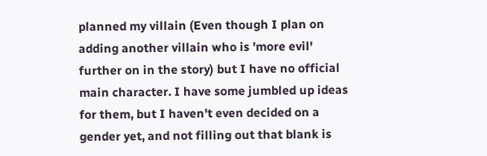planned my villain (Even though I plan on adding another villain who is 'more evil' further on in the story) but I have no official main character. I have some jumbled up ideas for them, but I haven't even decided on a gender yet, and not filling out that blank is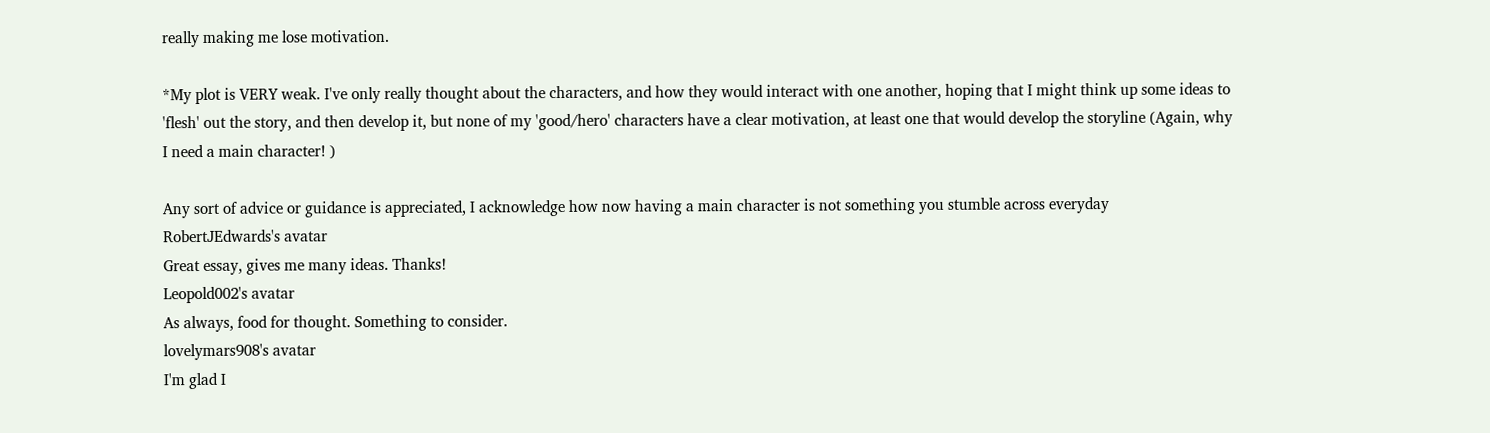really making me lose motivation.

*My plot is VERY weak. I've only really thought about the characters, and how they would interact with one another, hoping that I might think up some ideas to 'flesh' out the story, and then develop it, but none of my 'good/hero' characters have a clear motivation, at least one that would develop the storyline (Again, why I need a main character! )

Any sort of advice or guidance is appreciated, I acknowledge how now having a main character is not something you stumble across everyday
RobertJEdwards's avatar
Great essay, gives me many ideas. Thanks!
Leopold002's avatar
As always, food for thought. Something to consider.
lovelymars908's avatar
I'm glad I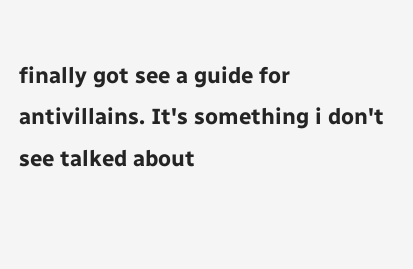finally got see a guide for antivillains. It's something i don't see talked about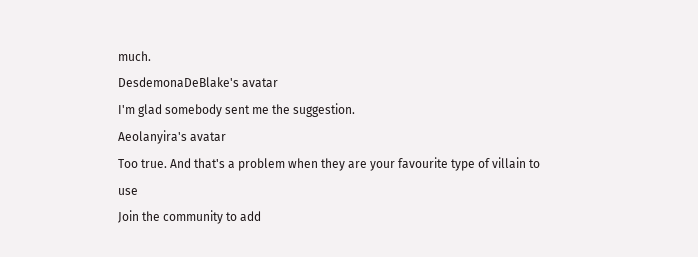much.
DesdemonaDeBlake's avatar
I'm glad somebody sent me the suggestion.
Aeolanyira's avatar
Too true. And that's a problem when they are your favourite type of villain to use
Join the community to add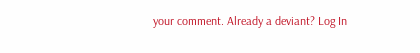your comment. Already a deviant? Log In